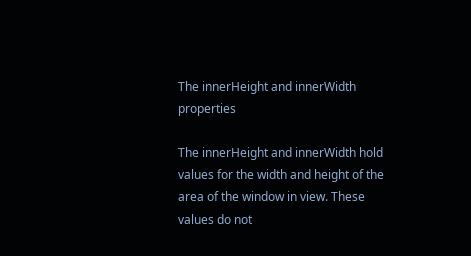The innerHeight and innerWidth properties

The innerHeight and innerWidth hold values for the width and height of the area of the window in view. These values do not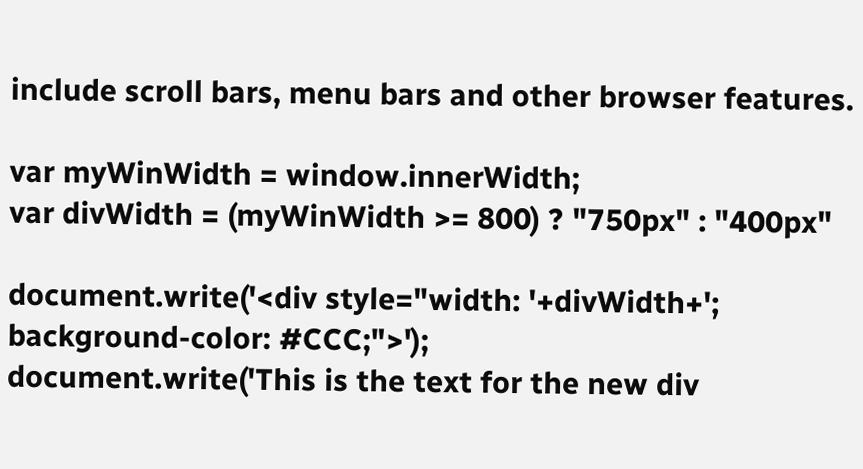include scroll bars, menu bars and other browser features.

var myWinWidth = window.innerWidth;
var divWidth = (myWinWidth >= 800) ? "750px" : "400px"

document.write('<div style="width: '+divWidth+'; background-color: #CCC;">');
document.write('This is the text for the new div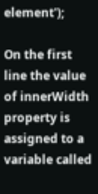element');

On the first line the value of innerWidth property is assigned to a variable called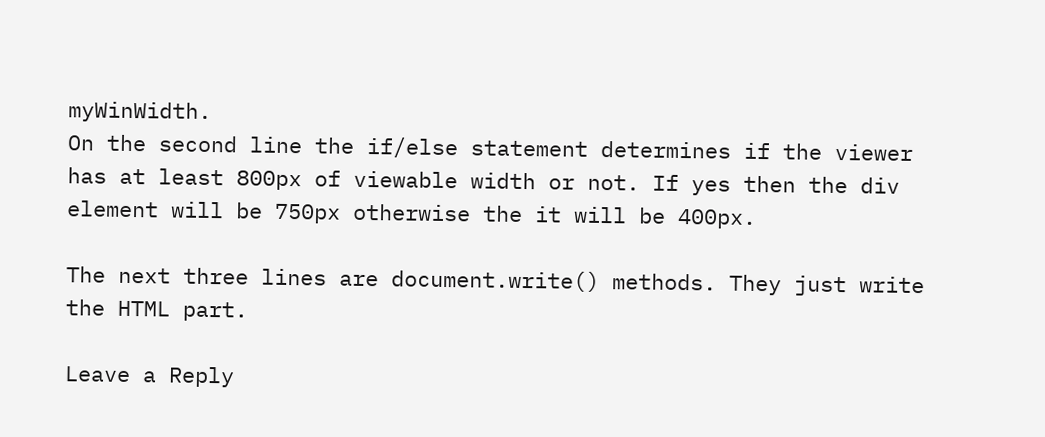myWinWidth.
On the second line the if/else statement determines if the viewer has at least 800px of viewable width or not. If yes then the div element will be 750px otherwise the it will be 400px.

The next three lines are document.write() methods. They just write the HTML part.

Leave a Reply